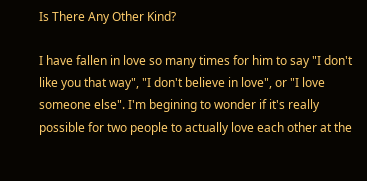Is There Any Other Kind?

I have fallen in love so many times for him to say "I don't like you that way", "I don't believe in love", or "I love someone else". I'm begining to wonder if it's really possible for two people to actually love each other at the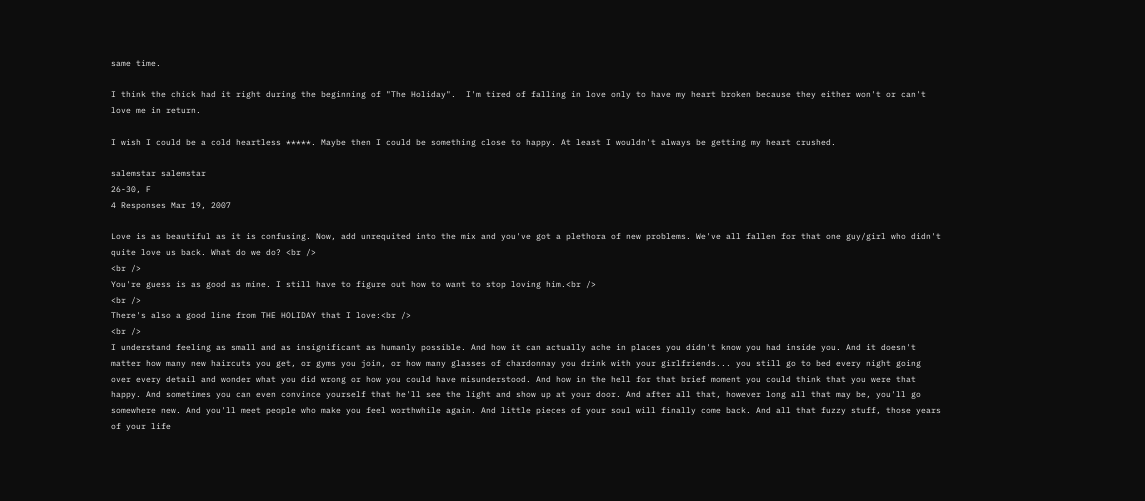same time.

I think the chick had it right during the beginning of "The Holiday".  I'm tired of falling in love only to have my heart broken because they either won't or can't love me in return.

I wish I could be a cold heartless *****. Maybe then I could be something close to happy. At least I wouldn't always be getting my heart crushed.

salemstar salemstar
26-30, F
4 Responses Mar 19, 2007

Love is as beautiful as it is confusing. Now, add unrequited into the mix and you've got a plethora of new problems. We've all fallen for that one guy/girl who didn't quite love us back. What do we do? <br />
<br />
You're guess is as good as mine. I still have to figure out how to want to stop loving him.<br />
<br />
There's also a good line from THE HOLIDAY that I love:<br />
<br />
I understand feeling as small and as insignificant as humanly possible. And how it can actually ache in places you didn't know you had inside you. And it doesn't matter how many new haircuts you get, or gyms you join, or how many glasses of chardonnay you drink with your girlfriends... you still go to bed every night going over every detail and wonder what you did wrong or how you could have misunderstood. And how in the hell for that brief moment you could think that you were that happy. And sometimes you can even convince yourself that he'll see the light and show up at your door. And after all that, however long all that may be, you'll go somewhere new. And you'll meet people who make you feel worthwhile again. And little pieces of your soul will finally come back. And all that fuzzy stuff, those years of your life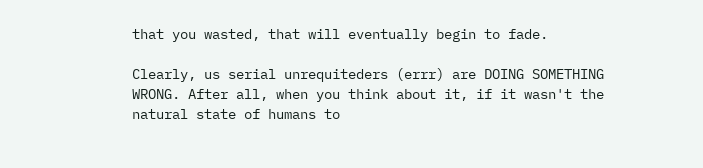that you wasted, that will eventually begin to fade.

Clearly, us serial unrequiteders (errr) are DOING SOMETHING WRONG. After all, when you think about it, if it wasn't the natural state of humans to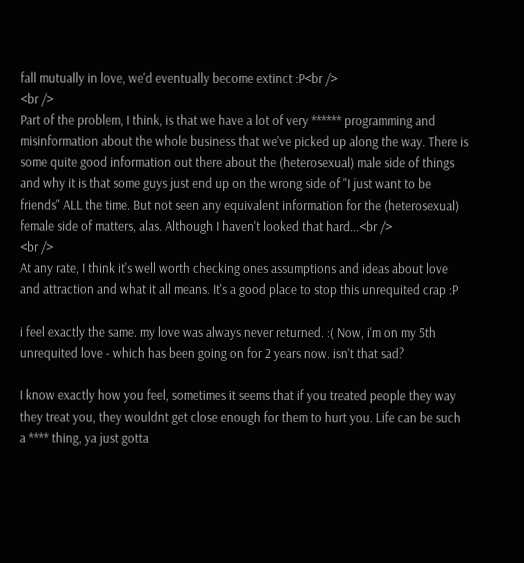fall mutually in love, we'd eventually become extinct :P<br />
<br />
Part of the problem, I think, is that we have a lot of very ****** programming and misinformation about the whole business that we've picked up along the way. There is some quite good information out there about the (heterosexual) male side of things and why it is that some guys just end up on the wrong side of "I just want to be friends" ALL the time. But not seen any equivalent information for the (heterosexual) female side of matters, alas. Although I haven't looked that hard...<br />
<br />
At any rate, I think it's well worth checking ones assumptions and ideas about love and attraction and what it all means. It's a good place to stop this unrequited crap :P

i feel exactly the same. my love was always never returned. :( Now, i'm on my 5th unrequited love - which has been going on for 2 years now. isn't that sad?

I know exactly how you feel, sometimes it seems that if you treated people they way they treat you, they wouldnt get close enough for them to hurt you. Life can be such a **** thing, ya just gotta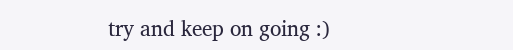try and keep on going :)